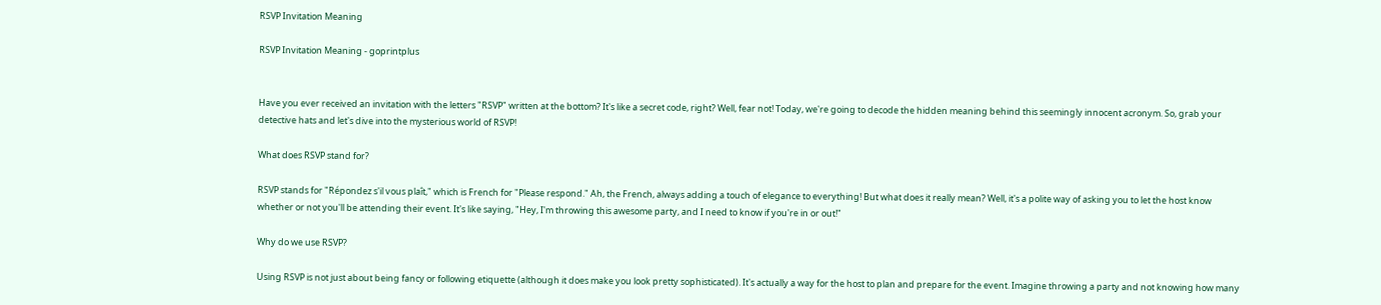RSVP Invitation Meaning

RSVP Invitation Meaning - goprintplus


Have you ever received an invitation with the letters "RSVP" written at the bottom? It's like a secret code, right? Well, fear not! Today, we're going to decode the hidden meaning behind this seemingly innocent acronym. So, grab your detective hats and let's dive into the mysterious world of RSVP!

What does RSVP stand for?

RSVP stands for "Répondez s'il vous plaît," which is French for "Please respond." Ah, the French, always adding a touch of elegance to everything! But what does it really mean? Well, it's a polite way of asking you to let the host know whether or not you'll be attending their event. It's like saying, "Hey, I'm throwing this awesome party, and I need to know if you're in or out!"

Why do we use RSVP?

Using RSVP is not just about being fancy or following etiquette (although it does make you look pretty sophisticated). It's actually a way for the host to plan and prepare for the event. Imagine throwing a party and not knowing how many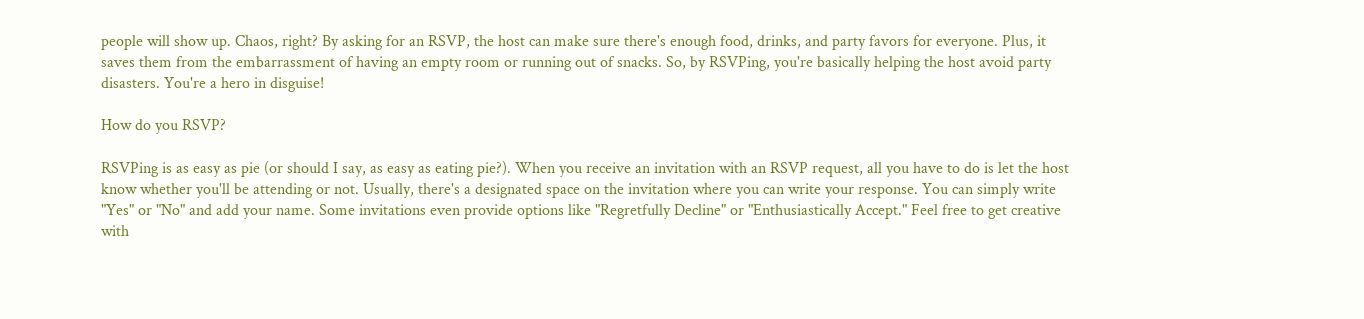people will show up. Chaos, right? By asking for an RSVP, the host can make sure there's enough food, drinks, and party favors for everyone. Plus, it saves them from the embarrassment of having an empty room or running out of snacks. So, by RSVPing, you're basically helping the host avoid party disasters. You're a hero in disguise!

How do you RSVP?

RSVPing is as easy as pie (or should I say, as easy as eating pie?). When you receive an invitation with an RSVP request, all you have to do is let the host know whether you'll be attending or not. Usually, there's a designated space on the invitation where you can write your response. You can simply write "Yes" or "No" and add your name. Some invitations even provide options like "Regretfully Decline" or "Enthusiastically Accept." Feel free to get creative with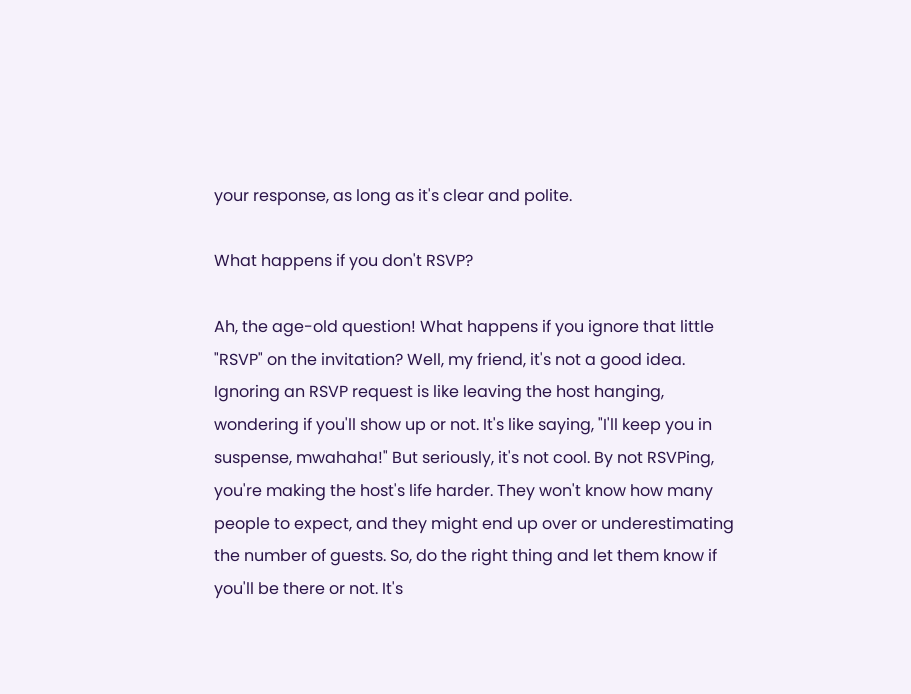your response, as long as it's clear and polite.

What happens if you don't RSVP?

Ah, the age-old question! What happens if you ignore that little "RSVP" on the invitation? Well, my friend, it's not a good idea. Ignoring an RSVP request is like leaving the host hanging, wondering if you'll show up or not. It's like saying, "I'll keep you in suspense, mwahaha!" But seriously, it's not cool. By not RSVPing, you're making the host's life harder. They won't know how many people to expect, and they might end up over or underestimating the number of guests. So, do the right thing and let them know if you'll be there or not. It's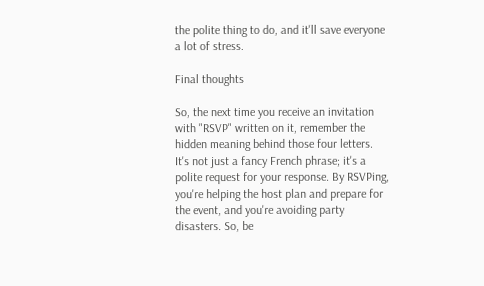the polite thing to do, and it'll save everyone a lot of stress.

Final thoughts

So, the next time you receive an invitation with "RSVP" written on it, remember the hidden meaning behind those four letters. It's not just a fancy French phrase; it's a polite request for your response. By RSVPing, you're helping the host plan and prepare for the event, and you're avoiding party disasters. So, be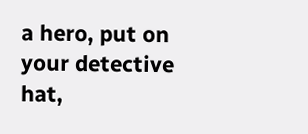a hero, put on your detective hat,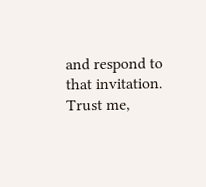and respond to that invitation. Trust me,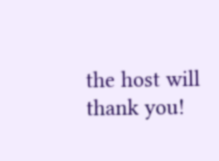the host will thank you!